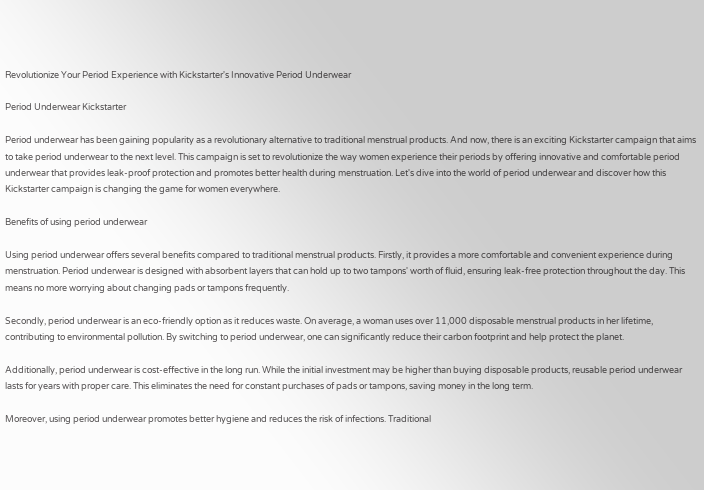Revolutionize Your Period Experience with Kickstarter's Innovative Period Underwear

Period Underwear Kickstarter

Period underwear has been gaining popularity as a revolutionary alternative to traditional menstrual products. And now, there is an exciting Kickstarter campaign that aims to take period underwear to the next level. This campaign is set to revolutionize the way women experience their periods by offering innovative and comfortable period underwear that provides leak-proof protection and promotes better health during menstruation. Let's dive into the world of period underwear and discover how this Kickstarter campaign is changing the game for women everywhere.

Benefits of using period underwear

Using period underwear offers several benefits compared to traditional menstrual products. Firstly, it provides a more comfortable and convenient experience during menstruation. Period underwear is designed with absorbent layers that can hold up to two tampons' worth of fluid, ensuring leak-free protection throughout the day. This means no more worrying about changing pads or tampons frequently.

Secondly, period underwear is an eco-friendly option as it reduces waste. On average, a woman uses over 11,000 disposable menstrual products in her lifetime, contributing to environmental pollution. By switching to period underwear, one can significantly reduce their carbon footprint and help protect the planet.

Additionally, period underwear is cost-effective in the long run. While the initial investment may be higher than buying disposable products, reusable period underwear lasts for years with proper care. This eliminates the need for constant purchases of pads or tampons, saving money in the long term.

Moreover, using period underwear promotes better hygiene and reduces the risk of infections. Traditional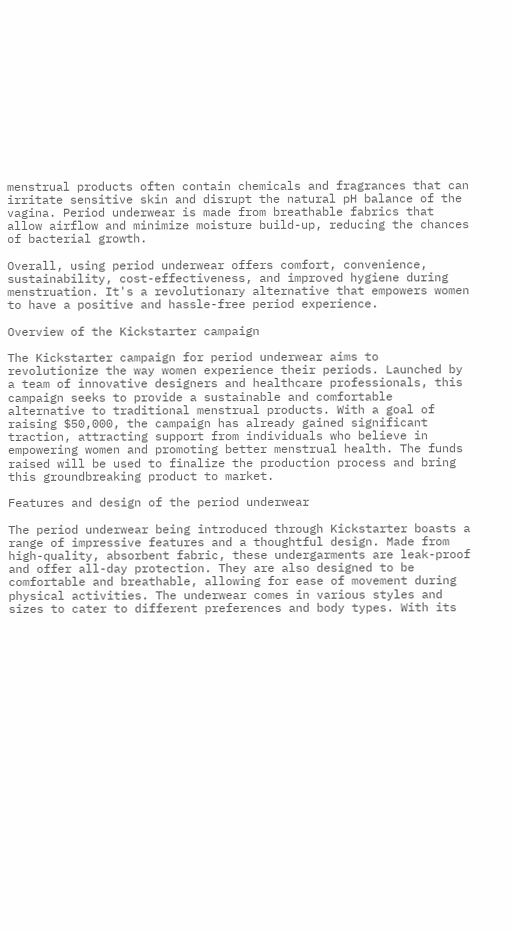menstrual products often contain chemicals and fragrances that can irritate sensitive skin and disrupt the natural pH balance of the vagina. Period underwear is made from breathable fabrics that allow airflow and minimize moisture build-up, reducing the chances of bacterial growth.

Overall, using period underwear offers comfort, convenience, sustainability, cost-effectiveness, and improved hygiene during menstruation. It's a revolutionary alternative that empowers women to have a positive and hassle-free period experience.

Overview of the Kickstarter campaign

The Kickstarter campaign for period underwear aims to revolutionize the way women experience their periods. Launched by a team of innovative designers and healthcare professionals, this campaign seeks to provide a sustainable and comfortable alternative to traditional menstrual products. With a goal of raising $50,000, the campaign has already gained significant traction, attracting support from individuals who believe in empowering women and promoting better menstrual health. The funds raised will be used to finalize the production process and bring this groundbreaking product to market.

Features and design of the period underwear

The period underwear being introduced through Kickstarter boasts a range of impressive features and a thoughtful design. Made from high-quality, absorbent fabric, these undergarments are leak-proof and offer all-day protection. They are also designed to be comfortable and breathable, allowing for ease of movement during physical activities. The underwear comes in various styles and sizes to cater to different preferences and body types. With its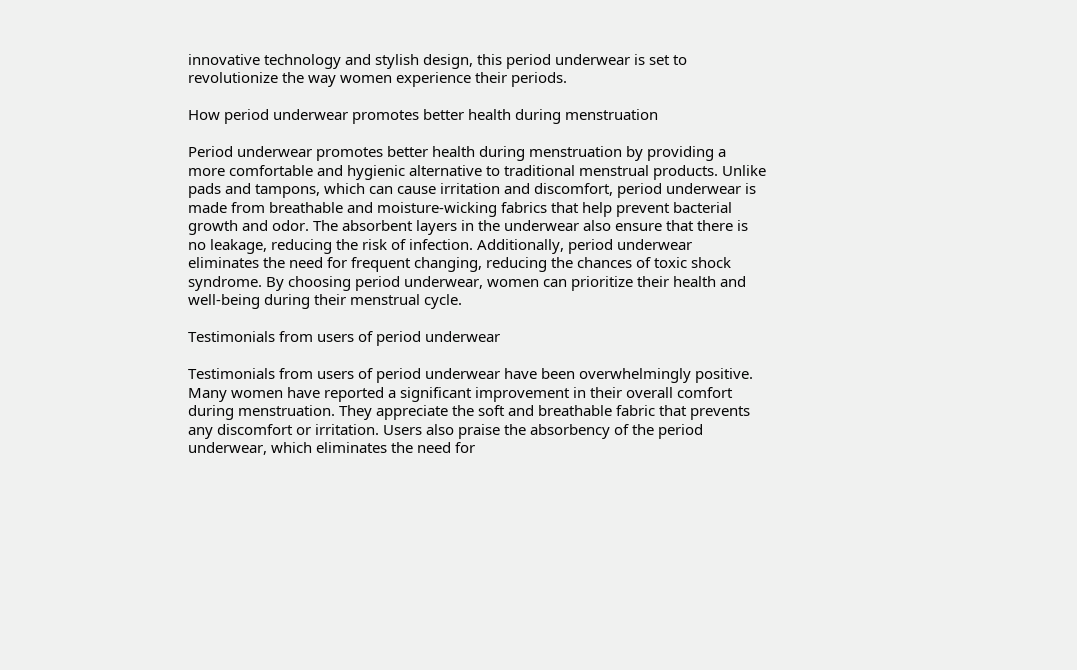innovative technology and stylish design, this period underwear is set to revolutionize the way women experience their periods.

How period underwear promotes better health during menstruation

Period underwear promotes better health during menstruation by providing a more comfortable and hygienic alternative to traditional menstrual products. Unlike pads and tampons, which can cause irritation and discomfort, period underwear is made from breathable and moisture-wicking fabrics that help prevent bacterial growth and odor. The absorbent layers in the underwear also ensure that there is no leakage, reducing the risk of infection. Additionally, period underwear eliminates the need for frequent changing, reducing the chances of toxic shock syndrome. By choosing period underwear, women can prioritize their health and well-being during their menstrual cycle.

Testimonials from users of period underwear

Testimonials from users of period underwear have been overwhelmingly positive. Many women have reported a significant improvement in their overall comfort during menstruation. They appreciate the soft and breathable fabric that prevents any discomfort or irritation. Users also praise the absorbency of the period underwear, which eliminates the need for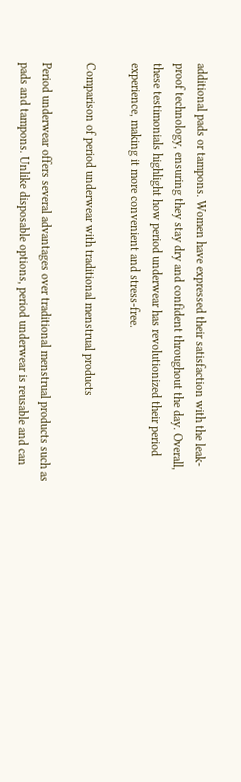additional pads or tampons. Women have expressed their satisfaction with the leak-proof technology, ensuring they stay dry and confident throughout the day. Overall, these testimonials highlight how period underwear has revolutionized their period experience, making it more convenient and stress-free.

Comparison of period underwear with traditional menstrual products

Period underwear offers several advantages over traditional menstrual products such as pads and tampons. Unlike disposable options, period underwear is reusable and can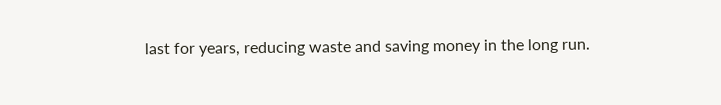last for years, reducing waste and saving money in the long run.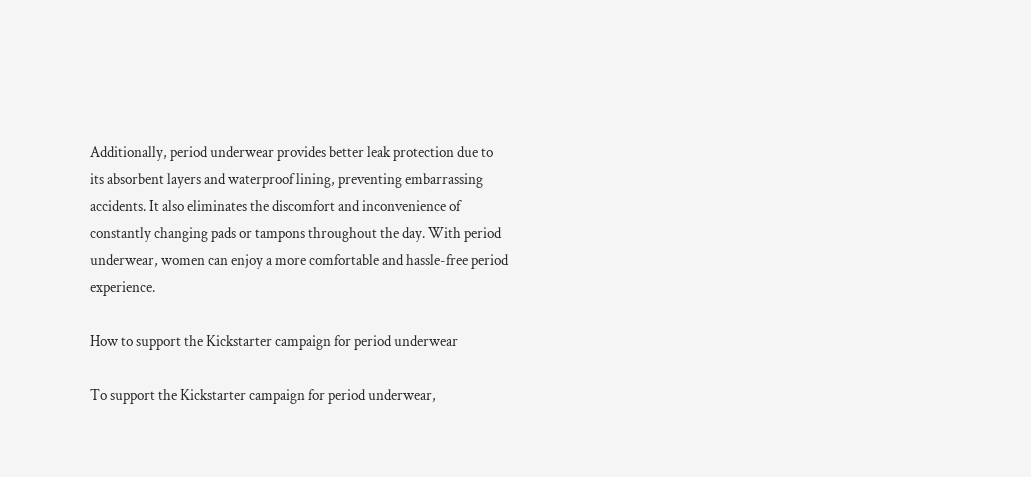Additionally, period underwear provides better leak protection due to its absorbent layers and waterproof lining, preventing embarrassing accidents. It also eliminates the discomfort and inconvenience of constantly changing pads or tampons throughout the day. With period underwear, women can enjoy a more comfortable and hassle-free period experience.

How to support the Kickstarter campaign for period underwear

To support the Kickstarter campaign for period underwear,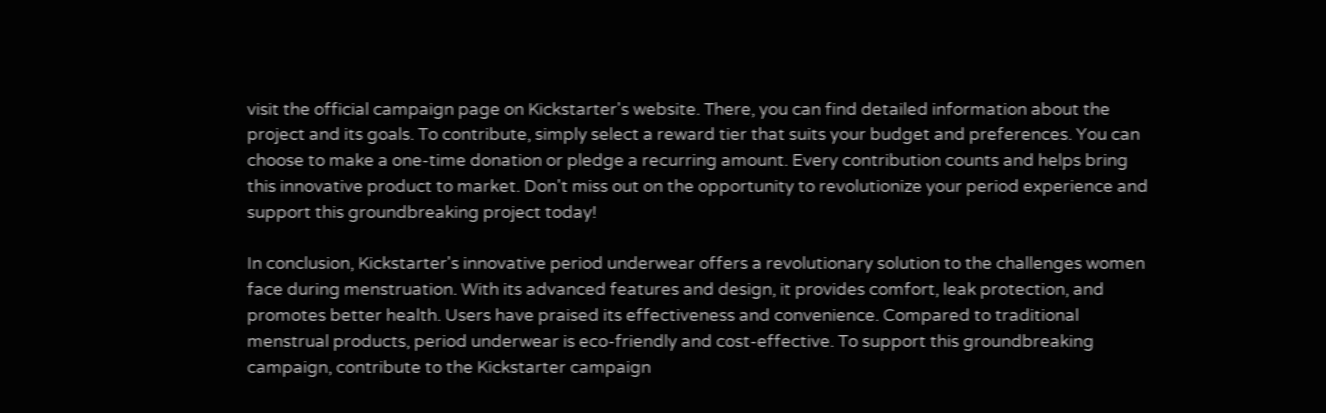visit the official campaign page on Kickstarter's website. There, you can find detailed information about the project and its goals. To contribute, simply select a reward tier that suits your budget and preferences. You can choose to make a one-time donation or pledge a recurring amount. Every contribution counts and helps bring this innovative product to market. Don't miss out on the opportunity to revolutionize your period experience and support this groundbreaking project today!

In conclusion, Kickstarter's innovative period underwear offers a revolutionary solution to the challenges women face during menstruation. With its advanced features and design, it provides comfort, leak protection, and promotes better health. Users have praised its effectiveness and convenience. Compared to traditional menstrual products, period underwear is eco-friendly and cost-effective. To support this groundbreaking campaign, contribute to the Kickstarter campaign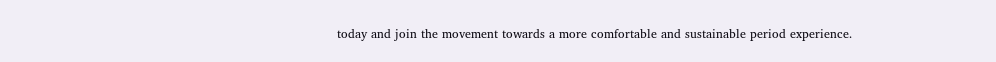today and join the movement towards a more comfortable and sustainable period experience.